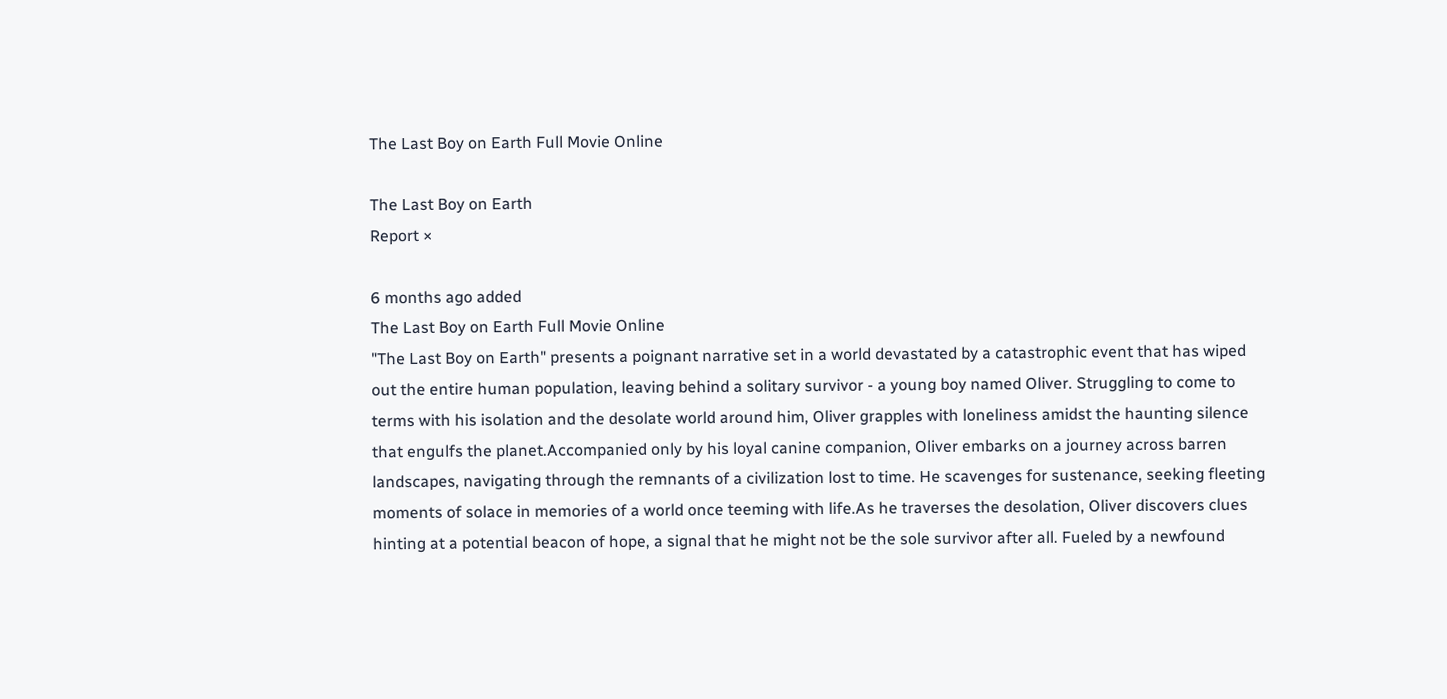The Last Boy on Earth Full Movie Online

The Last Boy on Earth
Report ×

6 months ago added
The Last Boy on Earth Full Movie Online
"The Last Boy on Earth" presents a poignant narrative set in a world devastated by a catastrophic event that has wiped out the entire human population, leaving behind a solitary survivor - a young boy named Oliver. Struggling to come to terms with his isolation and the desolate world around him, Oliver grapples with loneliness amidst the haunting silence that engulfs the planet.Accompanied only by his loyal canine companion, Oliver embarks on a journey across barren landscapes, navigating through the remnants of a civilization lost to time. He scavenges for sustenance, seeking fleeting moments of solace in memories of a world once teeming with life.As he traverses the desolation, Oliver discovers clues hinting at a potential beacon of hope, a signal that he might not be the sole survivor after all. Fueled by a newfound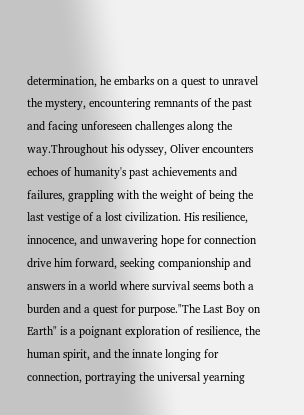determination, he embarks on a quest to unravel the mystery, encountering remnants of the past and facing unforeseen challenges along the way.Throughout his odyssey, Oliver encounters echoes of humanity's past achievements and failures, grappling with the weight of being the last vestige of a lost civilization. His resilience, innocence, and unwavering hope for connection drive him forward, seeking companionship and answers in a world where survival seems both a burden and a quest for purpose."The Last Boy on Earth" is a poignant exploration of resilience, the human spirit, and the innate longing for connection, portraying the universal yearning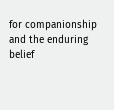for companionship and the enduring belief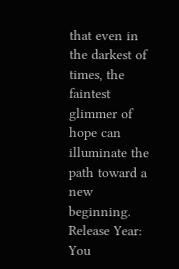that even in the darkest of times, the faintest glimmer of hope can illuminate the path toward a new beginning.
Release Year:
You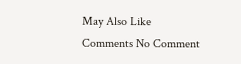May Also Like
Comments No Comment